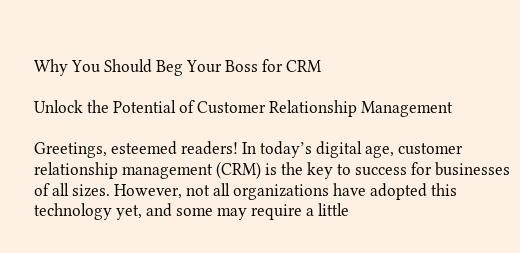Why You Should Beg Your Boss for CRM

Unlock the Potential of Customer Relationship Management

Greetings, esteemed readers! In today’s digital age, customer relationship management (CRM) is the key to success for businesses of all sizes. However, not all organizations have adopted this technology yet, and some may require a little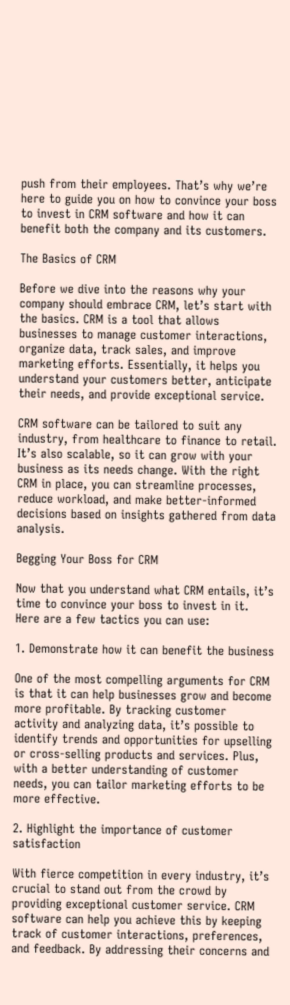push from their employees. That’s why we’re here to guide you on how to convince your boss to invest in CRM software and how it can benefit both the company and its customers.

The Basics of CRM

Before we dive into the reasons why your company should embrace CRM, let’s start with the basics. CRM is a tool that allows businesses to manage customer interactions, organize data, track sales, and improve marketing efforts. Essentially, it helps you understand your customers better, anticipate their needs, and provide exceptional service.

CRM software can be tailored to suit any industry, from healthcare to finance to retail. It’s also scalable, so it can grow with your business as its needs change. With the right CRM in place, you can streamline processes, reduce workload, and make better-informed decisions based on insights gathered from data analysis.

Begging Your Boss for CRM

Now that you understand what CRM entails, it’s time to convince your boss to invest in it. Here are a few tactics you can use:

1. Demonstrate how it can benefit the business

One of the most compelling arguments for CRM is that it can help businesses grow and become more profitable. By tracking customer activity and analyzing data, it’s possible to identify trends and opportunities for upselling or cross-selling products and services. Plus, with a better understanding of customer needs, you can tailor marketing efforts to be more effective.

2. Highlight the importance of customer satisfaction

With fierce competition in every industry, it’s crucial to stand out from the crowd by providing exceptional customer service. CRM software can help you achieve this by keeping track of customer interactions, preferences, and feedback. By addressing their concerns and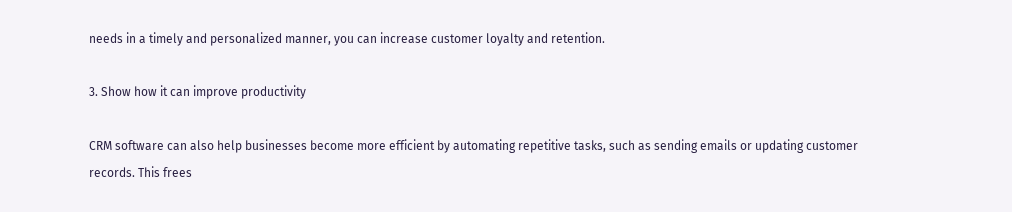needs in a timely and personalized manner, you can increase customer loyalty and retention.

3. Show how it can improve productivity

CRM software can also help businesses become more efficient by automating repetitive tasks, such as sending emails or updating customer records. This frees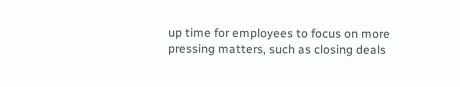up time for employees to focus on more pressing matters, such as closing deals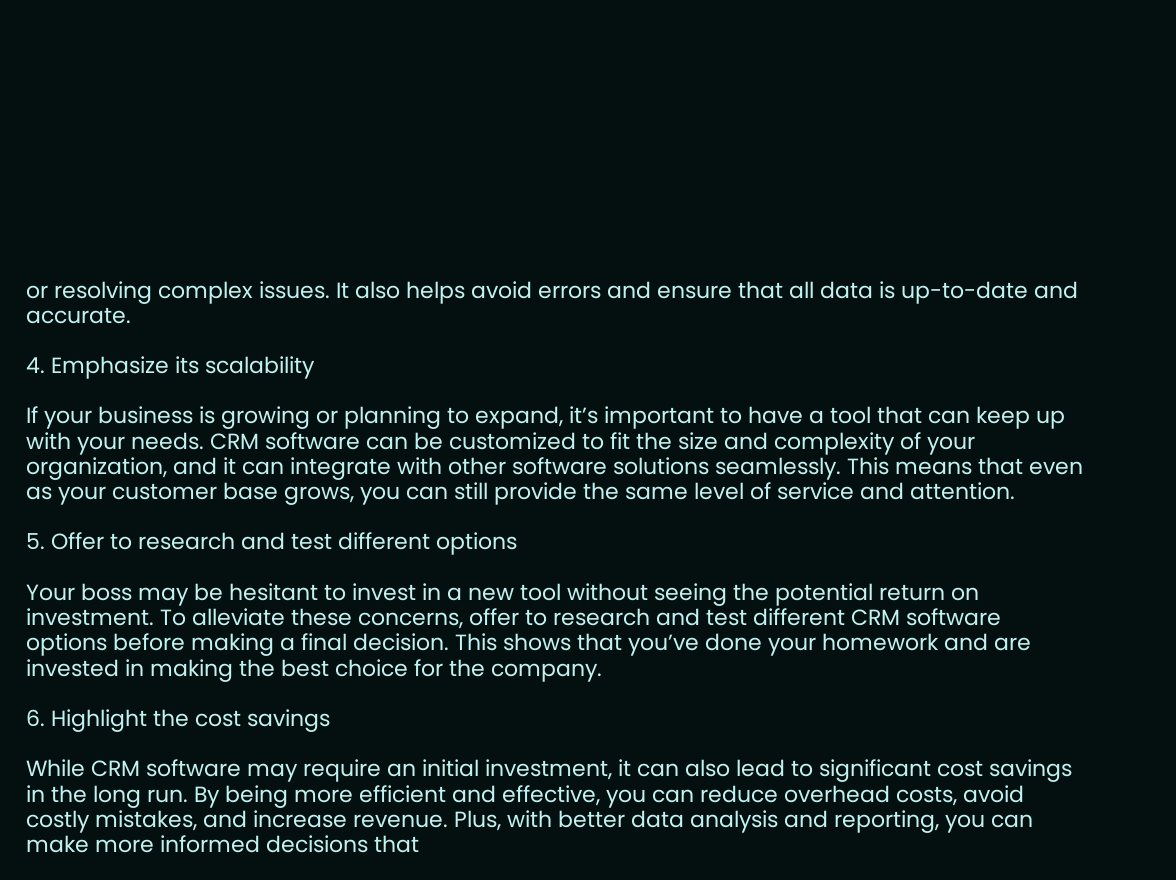or resolving complex issues. It also helps avoid errors and ensure that all data is up-to-date and accurate.

4. Emphasize its scalability

If your business is growing or planning to expand, it’s important to have a tool that can keep up with your needs. CRM software can be customized to fit the size and complexity of your organization, and it can integrate with other software solutions seamlessly. This means that even as your customer base grows, you can still provide the same level of service and attention.

5. Offer to research and test different options

Your boss may be hesitant to invest in a new tool without seeing the potential return on investment. To alleviate these concerns, offer to research and test different CRM software options before making a final decision. This shows that you’ve done your homework and are invested in making the best choice for the company.

6. Highlight the cost savings

While CRM software may require an initial investment, it can also lead to significant cost savings in the long run. By being more efficient and effective, you can reduce overhead costs, avoid costly mistakes, and increase revenue. Plus, with better data analysis and reporting, you can make more informed decisions that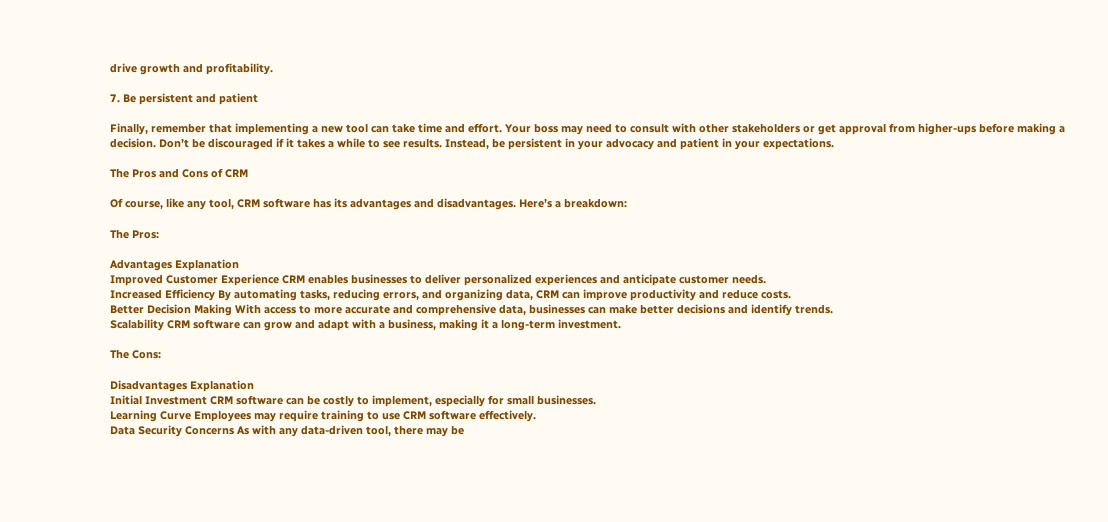drive growth and profitability.

7. Be persistent and patient

Finally, remember that implementing a new tool can take time and effort. Your boss may need to consult with other stakeholders or get approval from higher-ups before making a decision. Don’t be discouraged if it takes a while to see results. Instead, be persistent in your advocacy and patient in your expectations.

The Pros and Cons of CRM

Of course, like any tool, CRM software has its advantages and disadvantages. Here’s a breakdown:

The Pros:

Advantages Explanation
Improved Customer Experience CRM enables businesses to deliver personalized experiences and anticipate customer needs.
Increased Efficiency By automating tasks, reducing errors, and organizing data, CRM can improve productivity and reduce costs.
Better Decision Making With access to more accurate and comprehensive data, businesses can make better decisions and identify trends.
Scalability CRM software can grow and adapt with a business, making it a long-term investment.

The Cons:

Disadvantages Explanation
Initial Investment CRM software can be costly to implement, especially for small businesses.
Learning Curve Employees may require training to use CRM software effectively.
Data Security Concerns As with any data-driven tool, there may be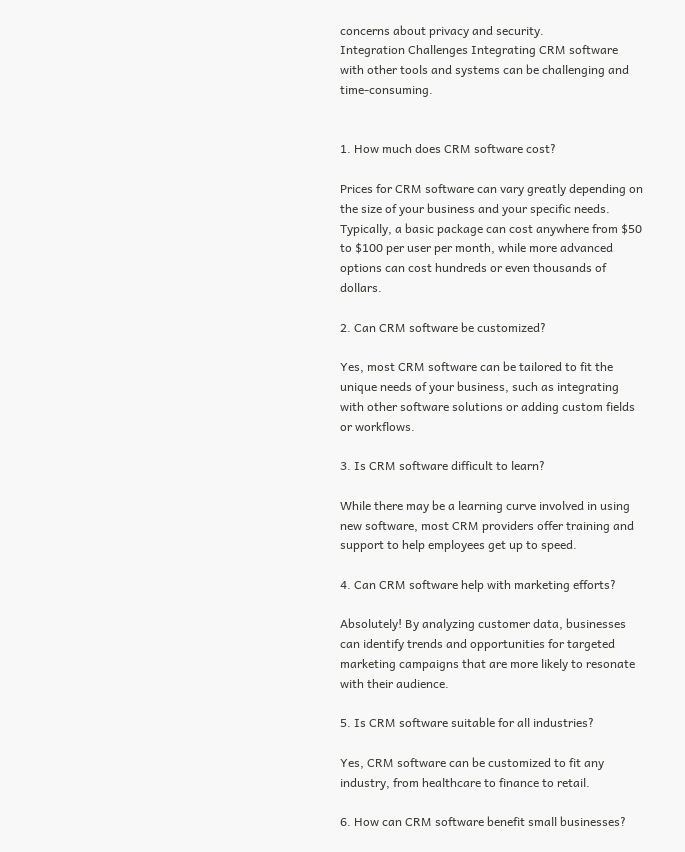concerns about privacy and security.
Integration Challenges Integrating CRM software with other tools and systems can be challenging and time-consuming.


1. How much does CRM software cost?

Prices for CRM software can vary greatly depending on the size of your business and your specific needs. Typically, a basic package can cost anywhere from $50 to $100 per user per month, while more advanced options can cost hundreds or even thousands of dollars.

2. Can CRM software be customized?

Yes, most CRM software can be tailored to fit the unique needs of your business, such as integrating with other software solutions or adding custom fields or workflows.

3. Is CRM software difficult to learn?

While there may be a learning curve involved in using new software, most CRM providers offer training and support to help employees get up to speed.

4. Can CRM software help with marketing efforts?

Absolutely! By analyzing customer data, businesses can identify trends and opportunities for targeted marketing campaigns that are more likely to resonate with their audience.

5. Is CRM software suitable for all industries?

Yes, CRM software can be customized to fit any industry, from healthcare to finance to retail.

6. How can CRM software benefit small businesses?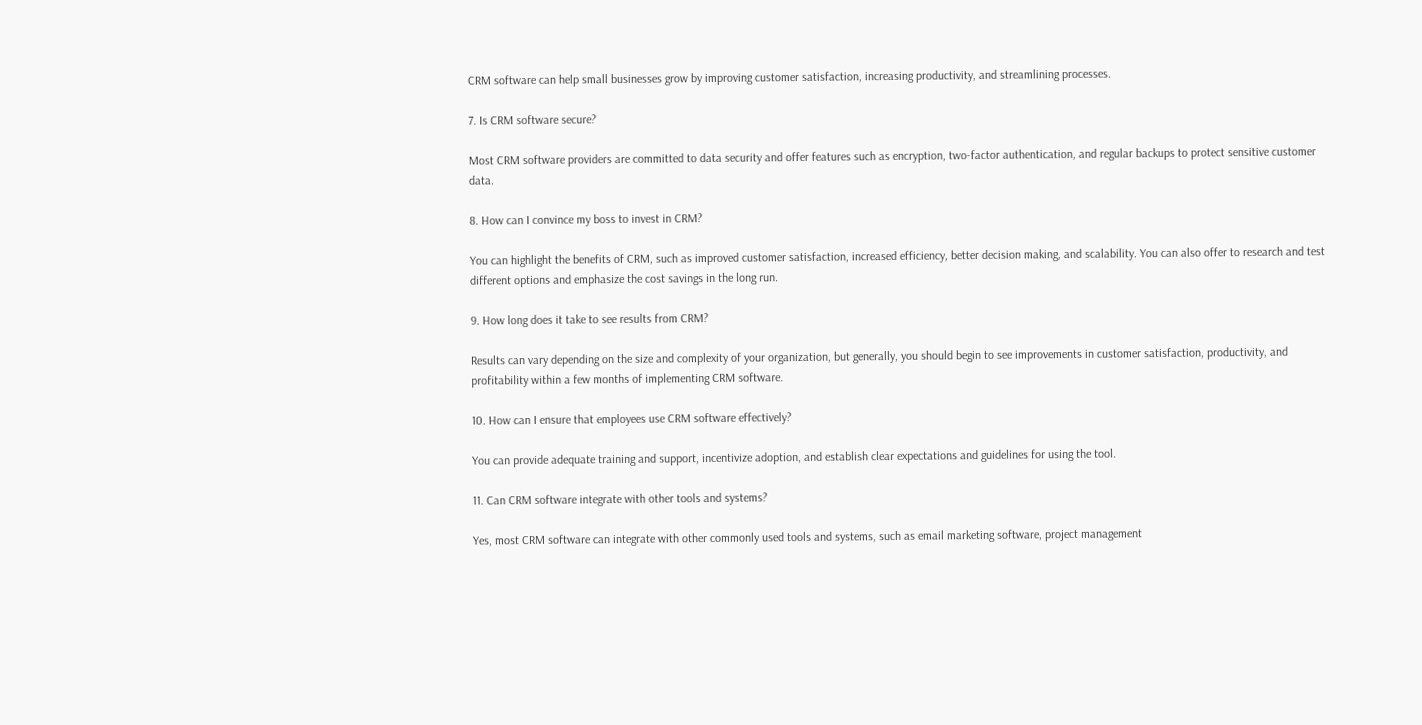CRM software can help small businesses grow by improving customer satisfaction, increasing productivity, and streamlining processes.

7. Is CRM software secure?

Most CRM software providers are committed to data security and offer features such as encryption, two-factor authentication, and regular backups to protect sensitive customer data.

8. How can I convince my boss to invest in CRM?

You can highlight the benefits of CRM, such as improved customer satisfaction, increased efficiency, better decision making, and scalability. You can also offer to research and test different options and emphasize the cost savings in the long run.

9. How long does it take to see results from CRM?

Results can vary depending on the size and complexity of your organization, but generally, you should begin to see improvements in customer satisfaction, productivity, and profitability within a few months of implementing CRM software.

10. How can I ensure that employees use CRM software effectively?

You can provide adequate training and support, incentivize adoption, and establish clear expectations and guidelines for using the tool.

11. Can CRM software integrate with other tools and systems?

Yes, most CRM software can integrate with other commonly used tools and systems, such as email marketing software, project management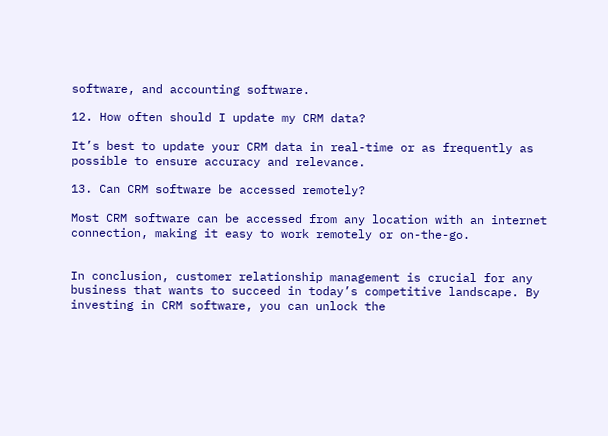software, and accounting software.

12. How often should I update my CRM data?

It’s best to update your CRM data in real-time or as frequently as possible to ensure accuracy and relevance.

13. Can CRM software be accessed remotely?

Most CRM software can be accessed from any location with an internet connection, making it easy to work remotely or on-the-go.


In conclusion, customer relationship management is crucial for any business that wants to succeed in today’s competitive landscape. By investing in CRM software, you can unlock the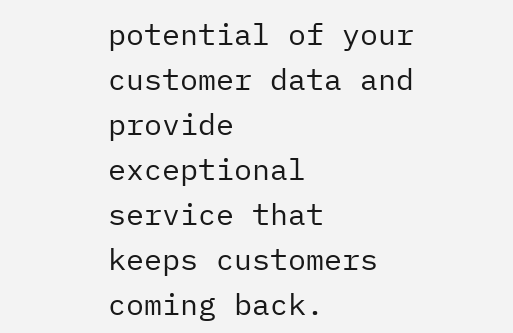potential of your customer data and provide exceptional service that keeps customers coming back.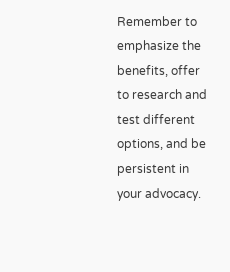Remember to emphasize the benefits, offer to research and test different options, and be persistent in your advocacy.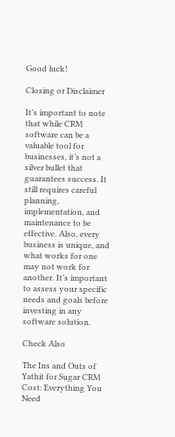Good luck!

Closing or Disclaimer

It’s important to note that while CRM software can be a valuable tool for businesses, it’s not a silver bullet that guarantees success. It still requires careful planning, implementation, and maintenance to be effective. Also, every business is unique, and what works for one may not work for another. It’s important to assess your specific needs and goals before investing in any software solution.

Check Also

The Ins and Outs of Yathit for Sugar CRM Cost: Everything You Need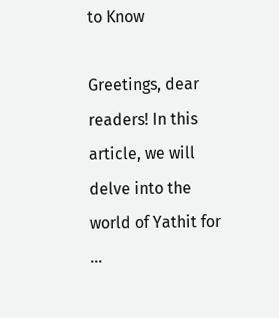to Know

Greetings, dear readers! In this article, we will delve into the world of Yathit for …